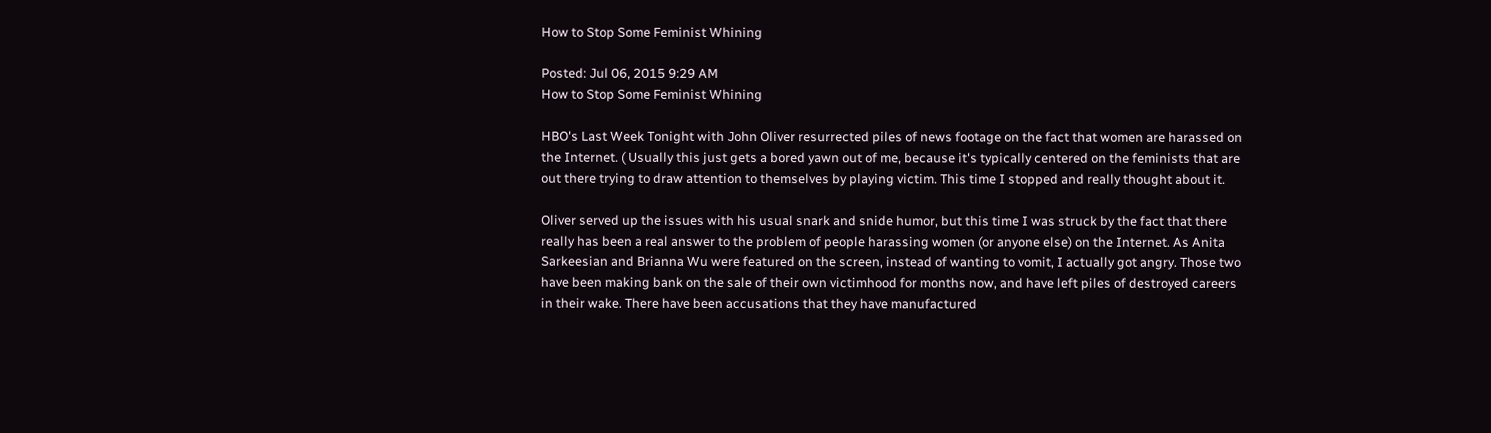How to Stop Some Feminist Whining

Posted: Jul 06, 2015 9:29 AM
How to Stop Some Feminist Whining

HBO's Last Week Tonight with John Oliver resurrected piles of news footage on the fact that women are harassed on the Internet. ( Usually this just gets a bored yawn out of me, because it's typically centered on the feminists that are out there trying to draw attention to themselves by playing victim. This time I stopped and really thought about it.

Oliver served up the issues with his usual snark and snide humor, but this time I was struck by the fact that there really has been a real answer to the problem of people harassing women (or anyone else) on the Internet. As Anita Sarkeesian and Brianna Wu were featured on the screen, instead of wanting to vomit, I actually got angry. Those two have been making bank on the sale of their own victimhood for months now, and have left piles of destroyed careers in their wake. There have been accusations that they have manufactured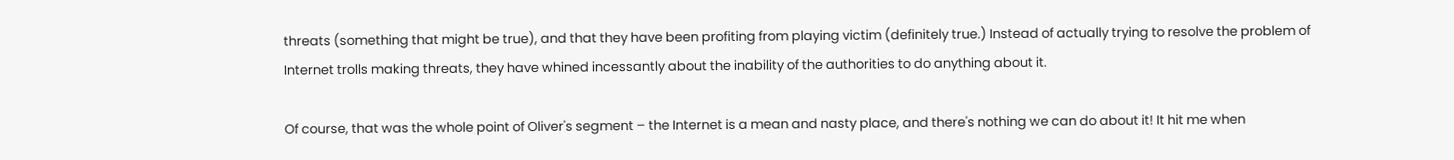threats (something that might be true), and that they have been profiting from playing victim (definitely true.) Instead of actually trying to resolve the problem of Internet trolls making threats, they have whined incessantly about the inability of the authorities to do anything about it.

Of course, that was the whole point of Oliver's segment – the Internet is a mean and nasty place, and there's nothing we can do about it! It hit me when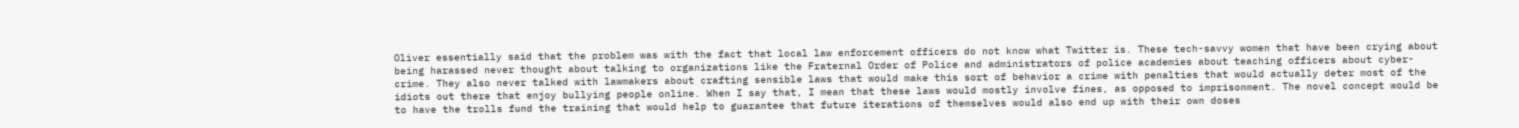Oliver essentially said that the problem was with the fact that local law enforcement officers do not know what Twitter is. These tech-savvy women that have been crying about being harassed never thought about talking to organizations like the Fraternal Order of Police and administrators of police academies about teaching officers about cyber-crime. They also never talked with lawmakers about crafting sensible laws that would make this sort of behavior a crime with penalties that would actually deter most of the idiots out there that enjoy bullying people online. When I say that, I mean that these laws would mostly involve fines, as opposed to imprisonment. The novel concept would be to have the trolls fund the training that would help to guarantee that future iterations of themselves would also end up with their own doses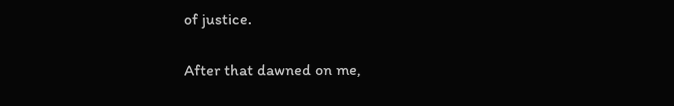of justice.

After that dawned on me,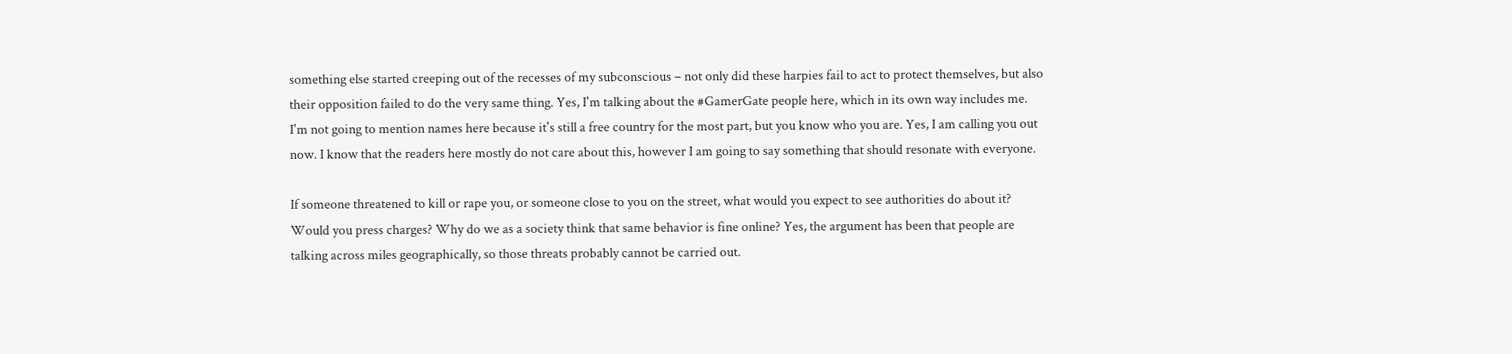something else started creeping out of the recesses of my subconscious – not only did these harpies fail to act to protect themselves, but also their opposition failed to do the very same thing. Yes, I'm talking about the #GamerGate people here, which in its own way includes me. I'm not going to mention names here because it's still a free country for the most part, but you know who you are. Yes, I am calling you out now. I know that the readers here mostly do not care about this, however I am going to say something that should resonate with everyone.

If someone threatened to kill or rape you, or someone close to you on the street, what would you expect to see authorities do about it? Would you press charges? Why do we as a society think that same behavior is fine online? Yes, the argument has been that people are talking across miles geographically, so those threats probably cannot be carried out.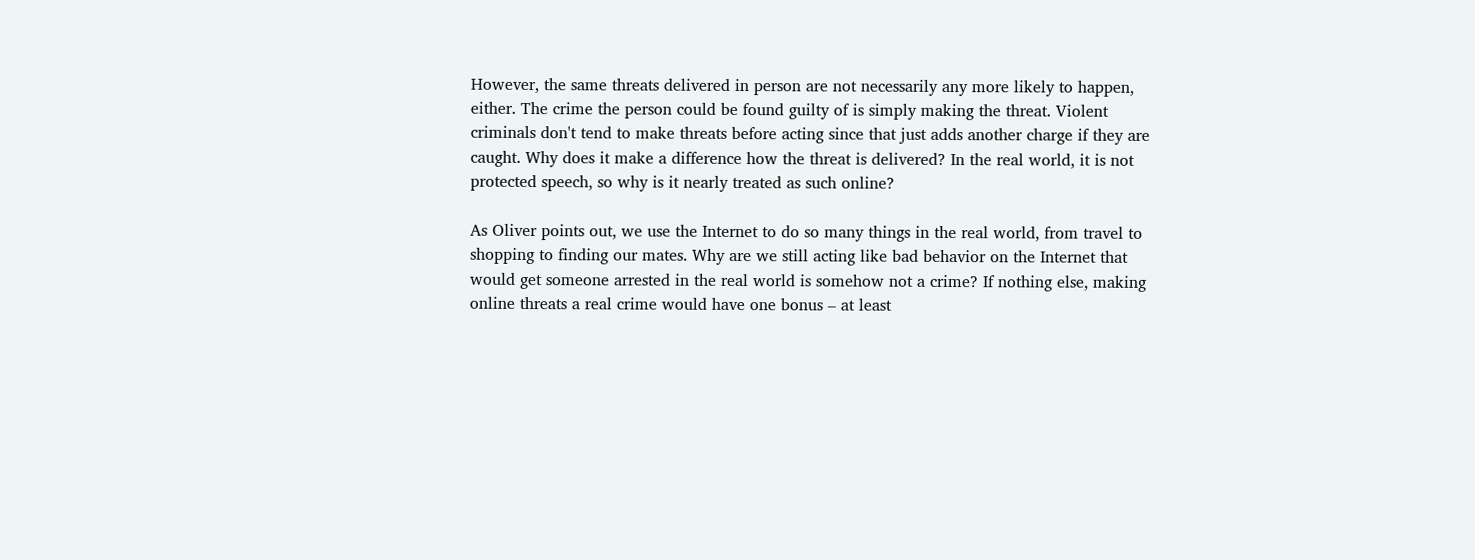However, the same threats delivered in person are not necessarily any more likely to happen, either. The crime the person could be found guilty of is simply making the threat. Violent criminals don't tend to make threats before acting since that just adds another charge if they are caught. Why does it make a difference how the threat is delivered? In the real world, it is not protected speech, so why is it nearly treated as such online?

As Oliver points out, we use the Internet to do so many things in the real world, from travel to shopping to finding our mates. Why are we still acting like bad behavior on the Internet that would get someone arrested in the real world is somehow not a crime? If nothing else, making online threats a real crime would have one bonus – at least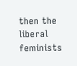then the liberal feminists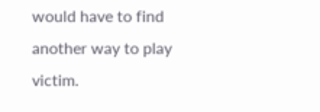would have to find another way to play victim.